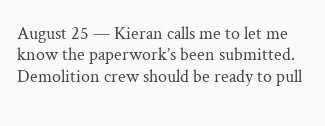August 25 — Kieran calls me to let me know the paperwork’s been submitted.  Demolition crew should be ready to pull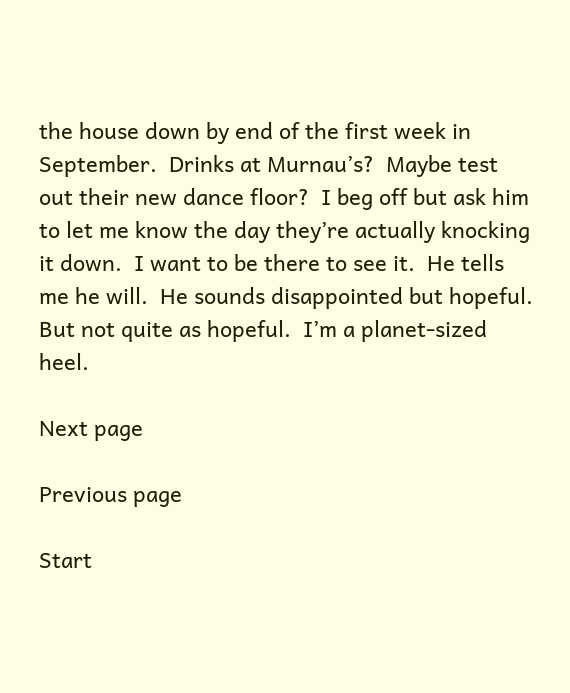the house down by end of the first week in September.  Drinks at Murnau’s?  Maybe test out their new dance floor?  I beg off but ask him to let me know the day they’re actually knocking it down.  I want to be there to see it.  He tells me he will.  He sounds disappointed but hopeful.  But not quite as hopeful.  I’m a planet-sized heel.

Next page

Previous page

Start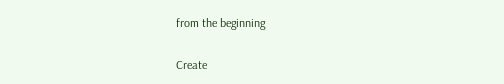from the beginning

Create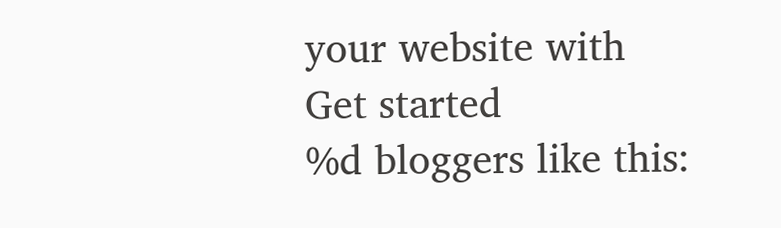your website with
Get started
%d bloggers like this: